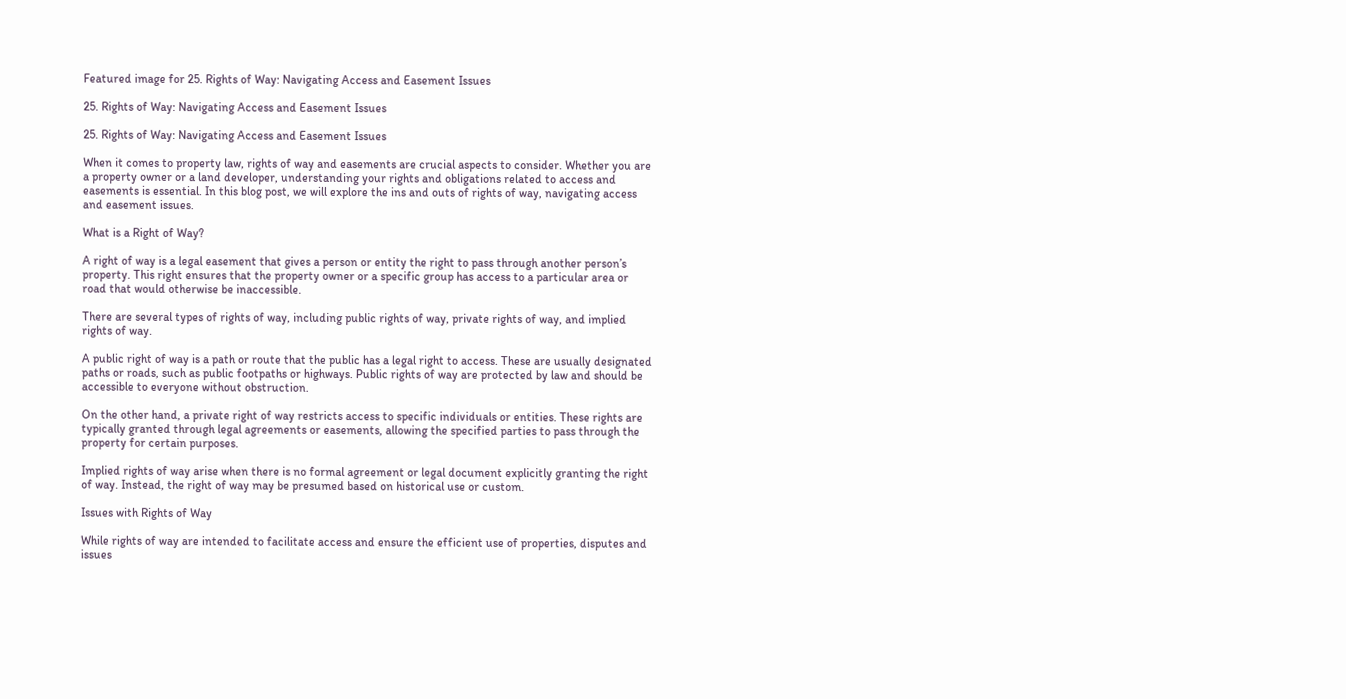Featured image for 25. Rights of Way: Navigating Access and Easement Issues

25. Rights of Way: Navigating Access and Easement Issues

25. Rights of Way: Navigating Access and Easement Issues

When it comes to property law, rights of way and easements are crucial aspects to consider. Whether you are a property owner or a land developer, understanding your rights and obligations related to access and easements is essential. In this blog post, we will explore the ins and outs of rights of way, navigating access and easement issues.

What is a Right of Way?

A right of way is a legal easement that gives a person or entity the right to pass through another person’s property. This right ensures that the property owner or a specific group has access to a particular area or road that would otherwise be inaccessible.

There are several types of rights of way, including public rights of way, private rights of way, and implied rights of way.

A public right of way is a path or route that the public has a legal right to access. These are usually designated paths or roads, such as public footpaths or highways. Public rights of way are protected by law and should be accessible to everyone without obstruction.

On the other hand, a private right of way restricts access to specific individuals or entities. These rights are typically granted through legal agreements or easements, allowing the specified parties to pass through the property for certain purposes.

Implied rights of way arise when there is no formal agreement or legal document explicitly granting the right of way. Instead, the right of way may be presumed based on historical use or custom.

Issues with Rights of Way

While rights of way are intended to facilitate access and ensure the efficient use of properties, disputes and issues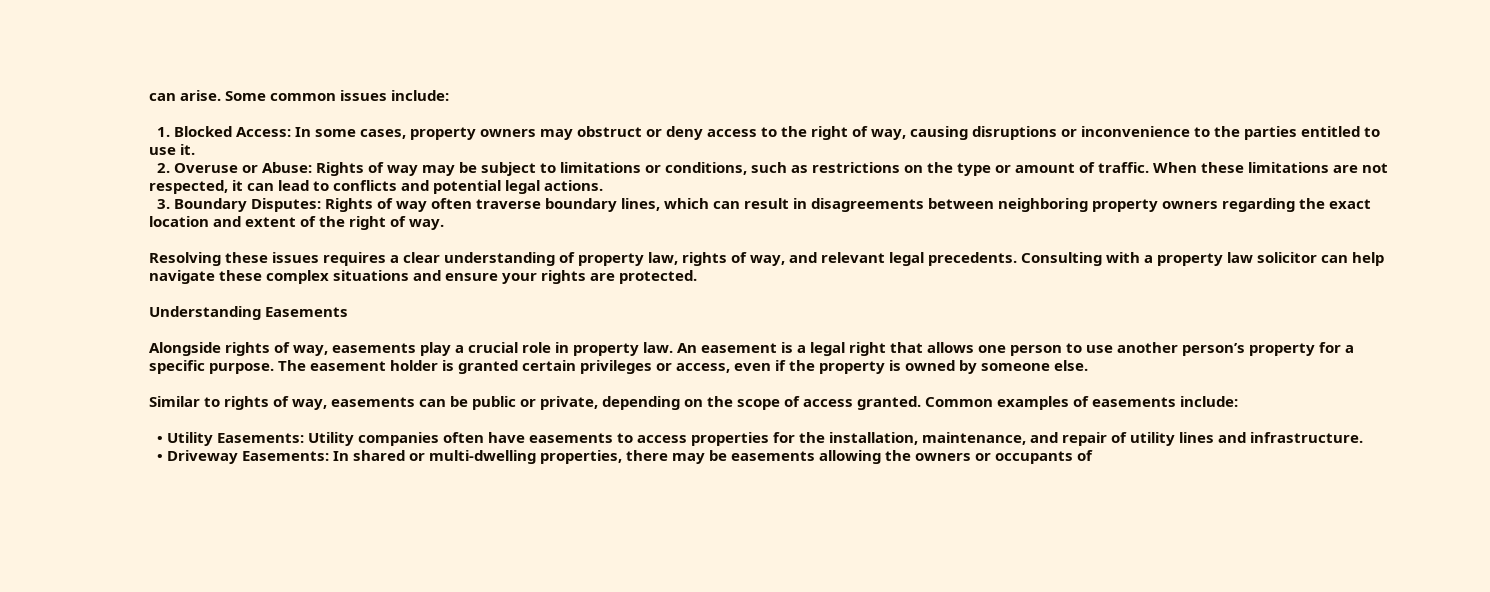can arise. Some common issues include:

  1. Blocked Access: In some cases, property owners may obstruct or deny access to the right of way, causing disruptions or inconvenience to the parties entitled to use it.
  2. Overuse or Abuse: Rights of way may be subject to limitations or conditions, such as restrictions on the type or amount of traffic. When these limitations are not respected, it can lead to conflicts and potential legal actions.
  3. Boundary Disputes: Rights of way often traverse boundary lines, which can result in disagreements between neighboring property owners regarding the exact location and extent of the right of way.

Resolving these issues requires a clear understanding of property law, rights of way, and relevant legal precedents. Consulting with a property law solicitor can help navigate these complex situations and ensure your rights are protected.

Understanding Easements

Alongside rights of way, easements play a crucial role in property law. An easement is a legal right that allows one person to use another person’s property for a specific purpose. The easement holder is granted certain privileges or access, even if the property is owned by someone else.

Similar to rights of way, easements can be public or private, depending on the scope of access granted. Common examples of easements include:

  • Utility Easements: Utility companies often have easements to access properties for the installation, maintenance, and repair of utility lines and infrastructure.
  • Driveway Easements: In shared or multi-dwelling properties, there may be easements allowing the owners or occupants of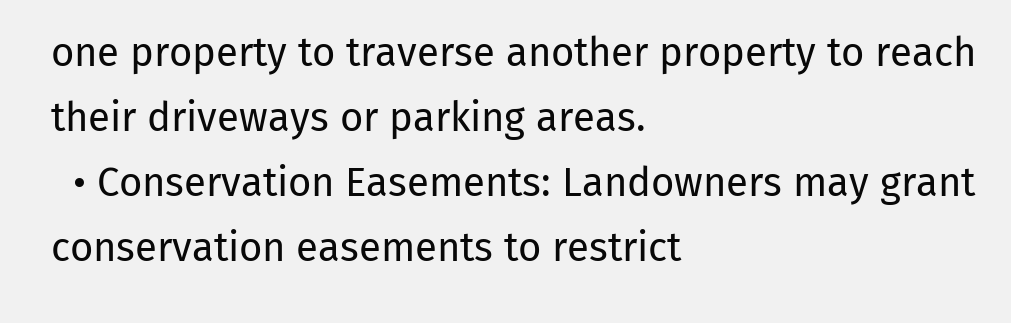one property to traverse another property to reach their driveways or parking areas.
  • Conservation Easements: Landowners may grant conservation easements to restrict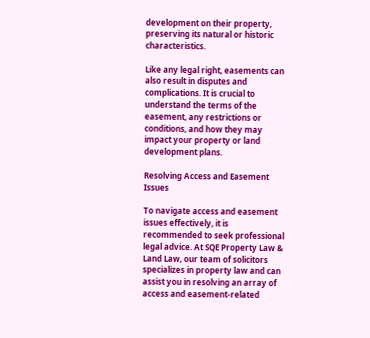development on their property, preserving its natural or historic characteristics.

Like any legal right, easements can also result in disputes and complications. It is crucial to understand the terms of the easement, any restrictions or conditions, and how they may impact your property or land development plans.

Resolving Access and Easement Issues

To navigate access and easement issues effectively, it is recommended to seek professional legal advice. At SQE Property Law & Land Law, our team of solicitors specializes in property law and can assist you in resolving an array of access and easement-related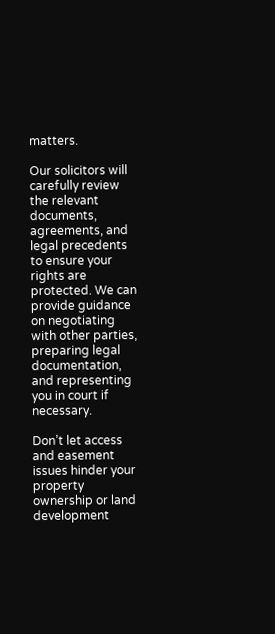matters.

Our solicitors will carefully review the relevant documents, agreements, and legal precedents to ensure your rights are protected. We can provide guidance on negotiating with other parties, preparing legal documentation, and representing you in court if necessary.

Don’t let access and easement issues hinder your property ownership or land development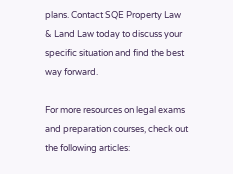plans. Contact SQE Property Law & Land Law today to discuss your specific situation and find the best way forward.

For more resources on legal exams and preparation courses, check out the following articles: